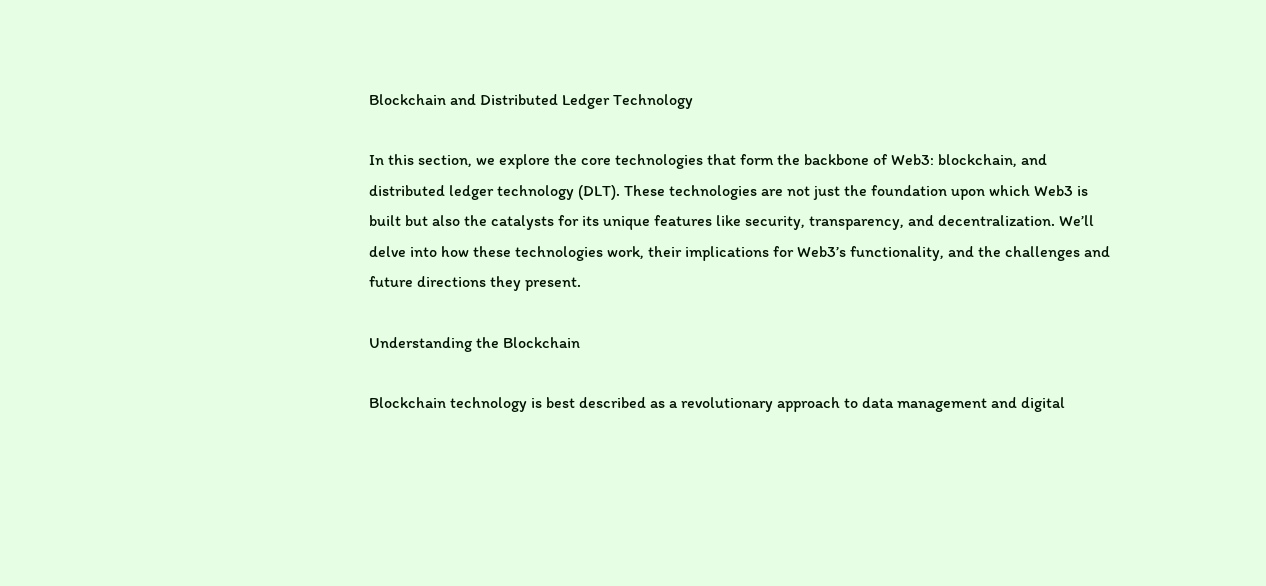Blockchain and Distributed Ledger Technology

In this section, we explore the core technologies that form the backbone of Web3: blockchain, and distributed ledger technology (DLT). These technologies are not just the foundation upon which Web3 is built but also the catalysts for its unique features like security, transparency, and decentralization. We’ll delve into how these technologies work, their implications for Web3’s functionality, and the challenges and future directions they present.

Understanding the Blockchain

Blockchain technology is best described as a revolutionary approach to data management and digital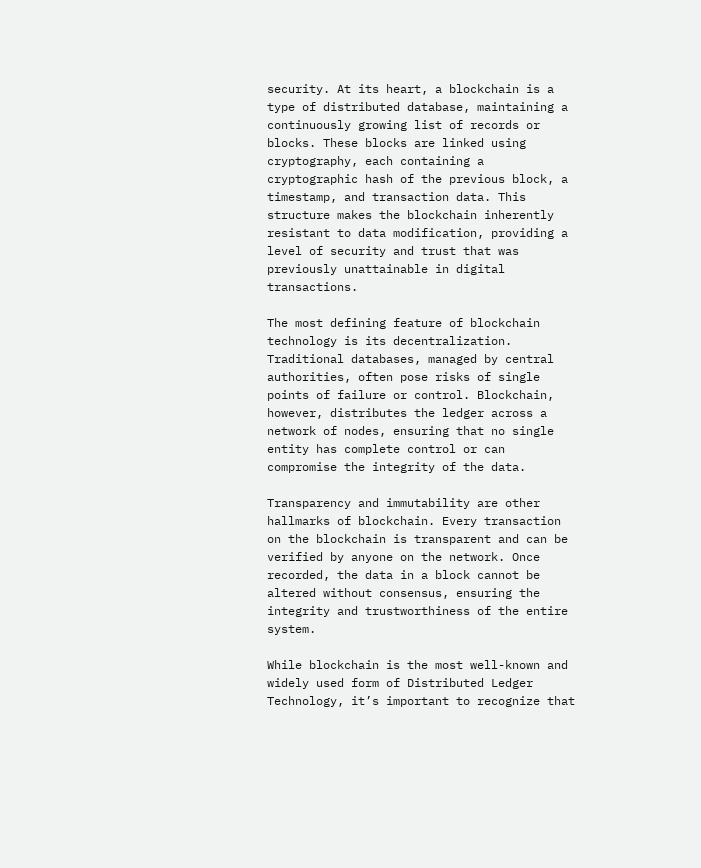security. At its heart, a blockchain is a type of distributed database, maintaining a continuously growing list of records or blocks. These blocks are linked using cryptography, each containing a cryptographic hash of the previous block, a timestamp, and transaction data. This structure makes the blockchain inherently resistant to data modification, providing a level of security and trust that was previously unattainable in digital transactions.

The most defining feature of blockchain technology is its decentralization. Traditional databases, managed by central authorities, often pose risks of single points of failure or control. Blockchain, however, distributes the ledger across a network of nodes, ensuring that no single entity has complete control or can compromise the integrity of the data.

Transparency and immutability are other hallmarks of blockchain. Every transaction on the blockchain is transparent and can be verified by anyone on the network. Once recorded, the data in a block cannot be altered without consensus, ensuring the integrity and trustworthiness of the entire system.

While blockchain is the most well-known and widely used form of Distributed Ledger Technology, it’s important to recognize that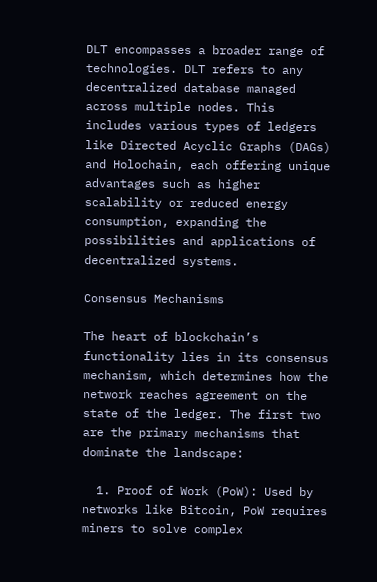DLT encompasses a broader range of technologies. DLT refers to any decentralized database managed across multiple nodes. This includes various types of ledgers like Directed Acyclic Graphs (DAGs) and Holochain, each offering unique advantages such as higher scalability or reduced energy consumption, expanding the possibilities and applications of decentralized systems.

Consensus Mechanisms

The heart of blockchain’s functionality lies in its consensus mechanism, which determines how the network reaches agreement on the state of the ledger. The first two are the primary mechanisms that dominate the landscape:

  1. Proof of Work (PoW): Used by networks like Bitcoin, PoW requires miners to solve complex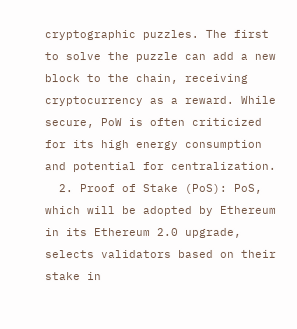cryptographic puzzles. The first to solve the puzzle can add a new block to the chain, receiving cryptocurrency as a reward. While secure, PoW is often criticized for its high energy consumption and potential for centralization.
  2. Proof of Stake (PoS): PoS, which will be adopted by Ethereum in its Ethereum 2.0 upgrade, selects validators based on their stake in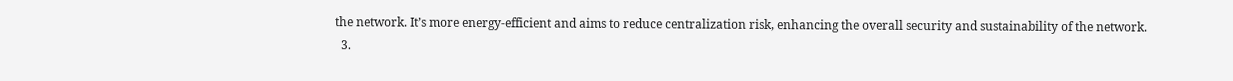the network. It’s more energy-efficient and aims to reduce centralization risk, enhancing the overall security and sustainability of the network.
  3.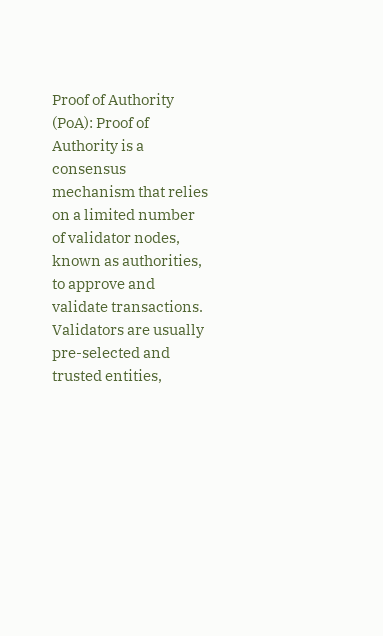Proof of Authority (PoA): Proof of Authority is a consensus mechanism that relies on a limited number of validator nodes, known as authorities, to approve and validate transactions. Validators are usually pre-selected and trusted entities,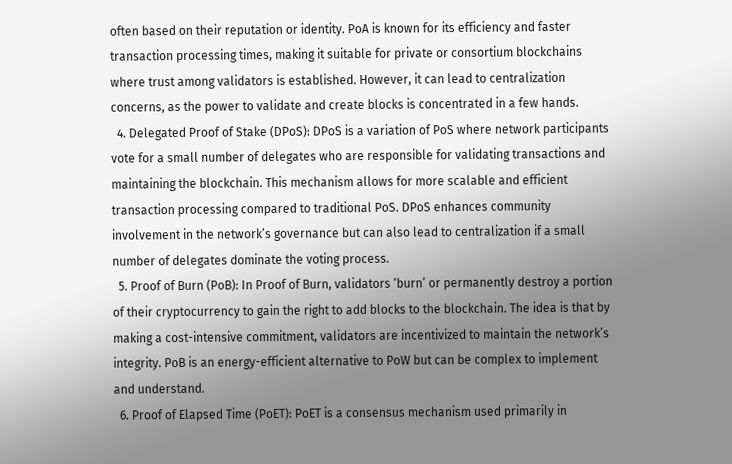often based on their reputation or identity. PoA is known for its efficiency and faster transaction processing times, making it suitable for private or consortium blockchains where trust among validators is established. However, it can lead to centralization concerns, as the power to validate and create blocks is concentrated in a few hands.
  4. Delegated Proof of Stake (DPoS): DPoS is a variation of PoS where network participants vote for a small number of delegates who are responsible for validating transactions and maintaining the blockchain. This mechanism allows for more scalable and efficient transaction processing compared to traditional PoS. DPoS enhances community involvement in the network’s governance but can also lead to centralization if a small number of delegates dominate the voting process.
  5. Proof of Burn (PoB): In Proof of Burn, validators ‘burn’ or permanently destroy a portion of their cryptocurrency to gain the right to add blocks to the blockchain. The idea is that by making a cost-intensive commitment, validators are incentivized to maintain the network’s integrity. PoB is an energy-efficient alternative to PoW but can be complex to implement and understand.
  6. Proof of Elapsed Time (PoET): PoET is a consensus mechanism used primarily in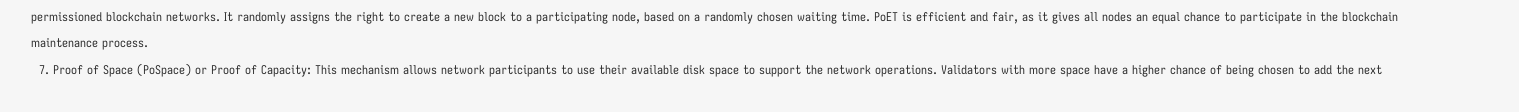permissioned blockchain networks. It randomly assigns the right to create a new block to a participating node, based on a randomly chosen waiting time. PoET is efficient and fair, as it gives all nodes an equal chance to participate in the blockchain maintenance process.
  7. Proof of Space (PoSpace) or Proof of Capacity: This mechanism allows network participants to use their available disk space to support the network operations. Validators with more space have a higher chance of being chosen to add the next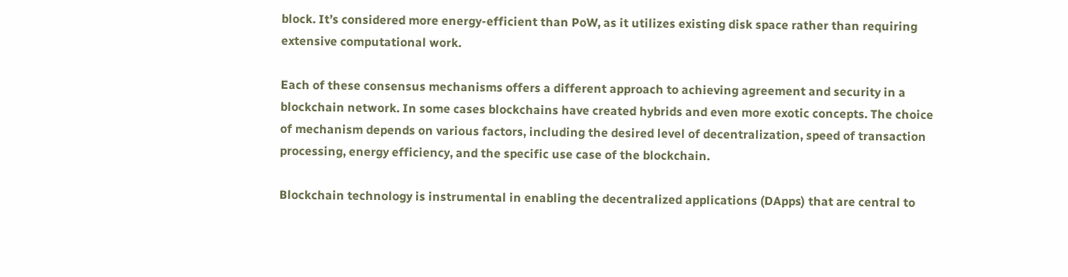block. It’s considered more energy-efficient than PoW, as it utilizes existing disk space rather than requiring extensive computational work.

Each of these consensus mechanisms offers a different approach to achieving agreement and security in a blockchain network. In some cases blockchains have created hybrids and even more exotic concepts. The choice of mechanism depends on various factors, including the desired level of decentralization, speed of transaction processing, energy efficiency, and the specific use case of the blockchain.

Blockchain technology is instrumental in enabling the decentralized applications (DApps) that are central to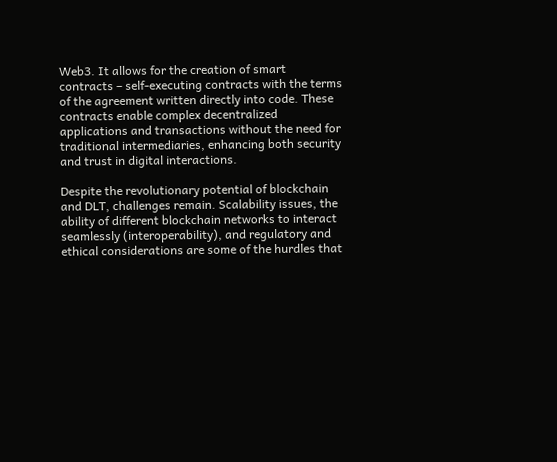Web3. It allows for the creation of smart contracts – self-executing contracts with the terms of the agreement written directly into code. These contracts enable complex decentralized applications and transactions without the need for traditional intermediaries, enhancing both security and trust in digital interactions.

Despite the revolutionary potential of blockchain and DLT, challenges remain. Scalability issues, the ability of different blockchain networks to interact seamlessly (interoperability), and regulatory and ethical considerations are some of the hurdles that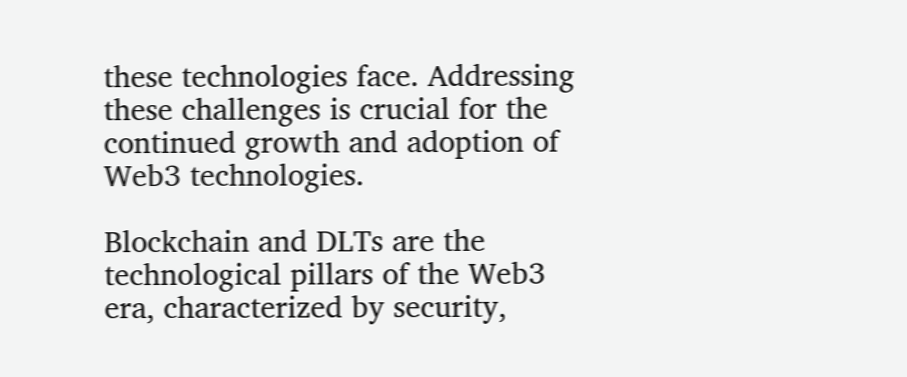these technologies face. Addressing these challenges is crucial for the continued growth and adoption of Web3 technologies.

Blockchain and DLTs are the technological pillars of the Web3 era, characterized by security,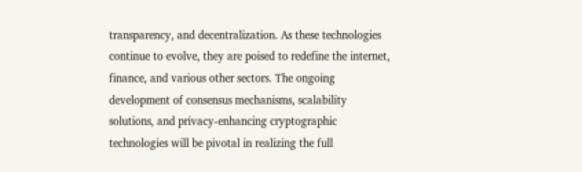transparency, and decentralization. As these technologies continue to evolve, they are poised to redefine the internet, finance, and various other sectors. The ongoing development of consensus mechanisms, scalability solutions, and privacy-enhancing cryptographic technologies will be pivotal in realizing the full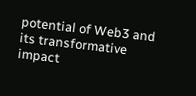potential of Web3 and its transformative impact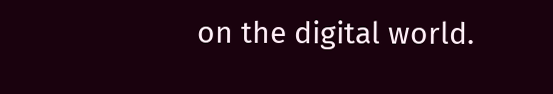on the digital world.